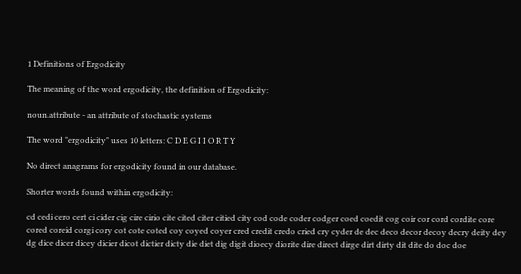1 Definitions of Ergodicity

The meaning of the word ergodicity, the definition of Ergodicity:

noun.attribute - an attribute of stochastic systems

The word "ergodicity" uses 10 letters: C D E G I I O R T Y

No direct anagrams for ergodicity found in our database.

Shorter words found within ergodicity:

cd cedi cero cert ci cider cig cire cirio cite cited citer citied city cod code coder codger coed coedit cog coir cor cord cordite core cored coreid corgi cory cot cote coted coy coyed coyer cred credit credo cried cry cyder de dec deco decor decoy decry deity dey dg dice dicer dicey dicier dicot dictier dicty die diet dig digit dioecy diorite dire direct dirge dirt dirty dit dite do doc doe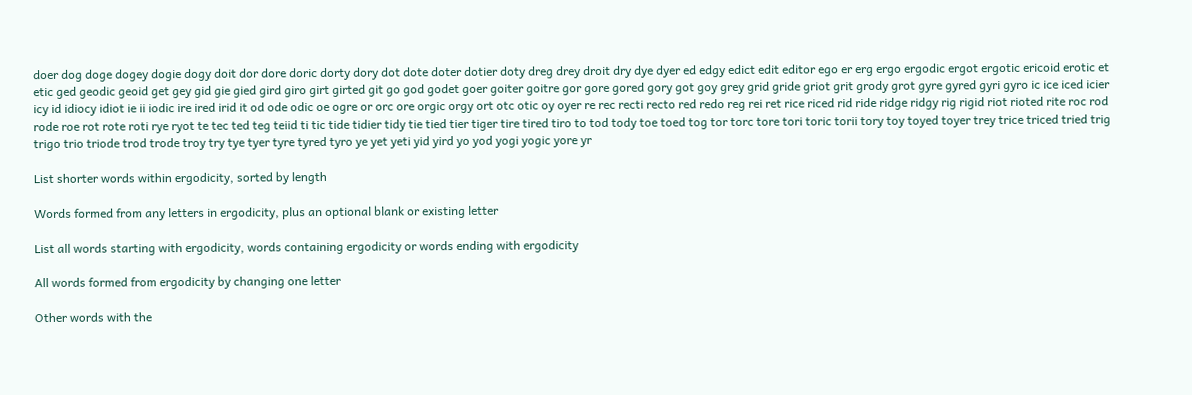doer dog doge dogey dogie dogy doit dor dore doric dorty dory dot dote doter dotier doty dreg drey droit dry dye dyer ed edgy edict edit editor ego er erg ergo ergodic ergot ergotic ericoid erotic et etic ged geodic geoid get gey gid gie gied gird giro girt girted git go god godet goer goiter goitre gor gore gored gory got goy grey grid gride griot grit grody grot gyre gyred gyri gyro ic ice iced icier icy id idiocy idiot ie ii iodic ire ired irid it od ode odic oe ogre or orc ore orgic orgy ort otc otic oy oyer re rec recti recto red redo reg rei ret rice riced rid ride ridge ridgy rig rigid riot rioted rite roc rod rode roe rot rote roti rye ryot te tec ted teg teiid ti tic tide tidier tidy tie tied tier tiger tire tired tiro to tod tody toe toed tog tor torc tore tori toric torii tory toy toyed toyer trey trice triced tried trig trigo trio triode trod trode troy try tye tyer tyre tyred tyro ye yet yeti yid yird yo yod yogi yogic yore yr

List shorter words within ergodicity, sorted by length

Words formed from any letters in ergodicity, plus an optional blank or existing letter

List all words starting with ergodicity, words containing ergodicity or words ending with ergodicity

All words formed from ergodicity by changing one letter

Other words with the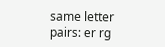same letter pairs: er rg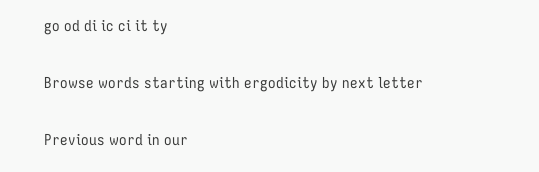go od di ic ci it ty

Browse words starting with ergodicity by next letter

Previous word in our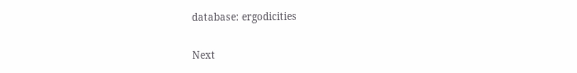database: ergodicities

Next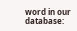word in our database: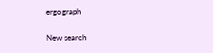ergograph

New search